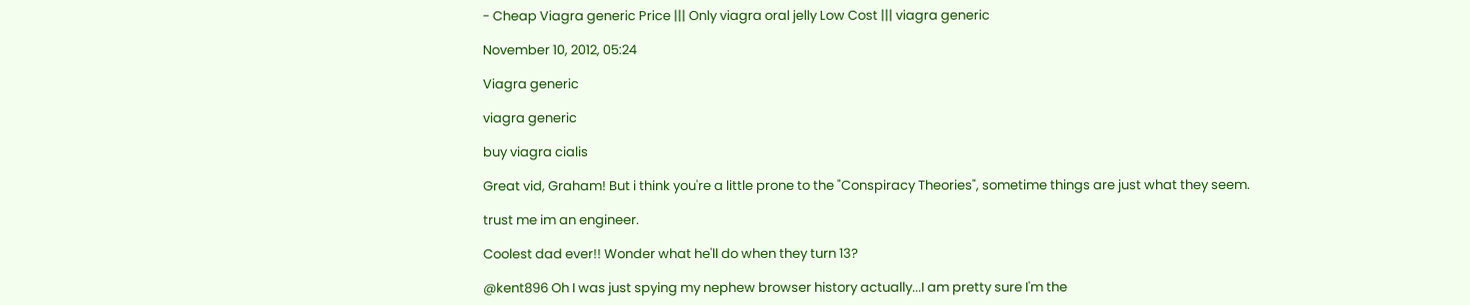- Cheap Viagra generic Price ||| Only viagra oral jelly Low Cost ||| viagra generic

November 10, 2012, 05:24

Viagra generic

viagra generic

buy viagra cialis

Great vid, Graham! But i think you're a little prone to the "Conspiracy Theories", sometime things are just what they seem.

trust me im an engineer.

Coolest dad ever!! Wonder what he'll do when they turn 13?

@kent896 Oh I was just spying my nephew browser history actually...I am pretty sure I'm the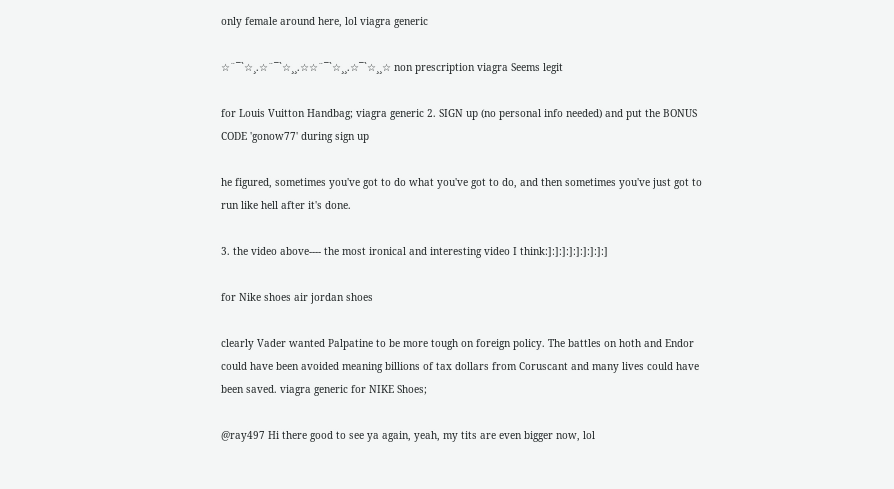only female around here, lol viagra generic

☆¨¯`☆¸.☆¨¯`☆¸¸.☆☆¨¯`☆¸¸.☆¯`☆¸¸☆ non prescription viagra Seems legit

for Louis Vuitton Handbag; viagra generic 2. SIGN up (no personal info needed) and put the BONUS CODE 'gonow77' during sign up

he figured, sometimes you've got to do what you've got to do, and then sometimes you've just got to run like hell after it's done.

3. the video above---- the most ironical and interesting video I think:]:]:]:]:]:]:]:]:]

for Nike shoes air jordan shoes

clearly Vader wanted Palpatine to be more tough on foreign policy. The battles on hoth and Endor could have been avoided meaning billions of tax dollars from Coruscant and many lives could have been saved. viagra generic for NIKE Shoes;

@ray497 Hi there good to see ya again, yeah, my tits are even bigger now, lol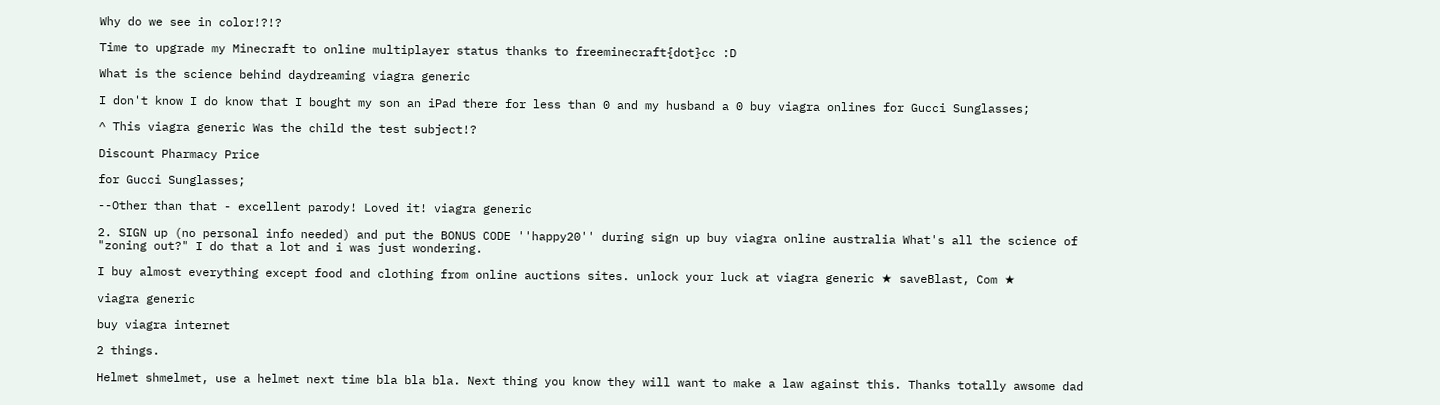Why do we see in color!?!?

Time to upgrade my Minecraft to online multiplayer status thanks to freeminecraft{dot}cc :D

What is the science behind daydreaming viagra generic

I don't know I do know that I bought my son an iPad there for less than 0 and my husband a 0 buy viagra onlines for Gucci Sunglasses;

^ This viagra generic Was the child the test subject!?

Discount Pharmacy Price

for Gucci Sunglasses;

--Other than that - excellent parody! Loved it! viagra generic

2. SIGN up (no personal info needed) and put the BONUS CODE ''happy20'' during sign up buy viagra online australia What's all the science of "zoning out?" I do that a lot and i was just wondering.

I buy almost everything except food and clothing from online auctions sites. unlock your luck at viagra generic ★ saveBlast, Com ★

viagra generic

buy viagra internet

2 things.

Helmet shmelmet, use a helmet next time bla bla bla. Next thing you know they will want to make a law against this. Thanks totally awsome dad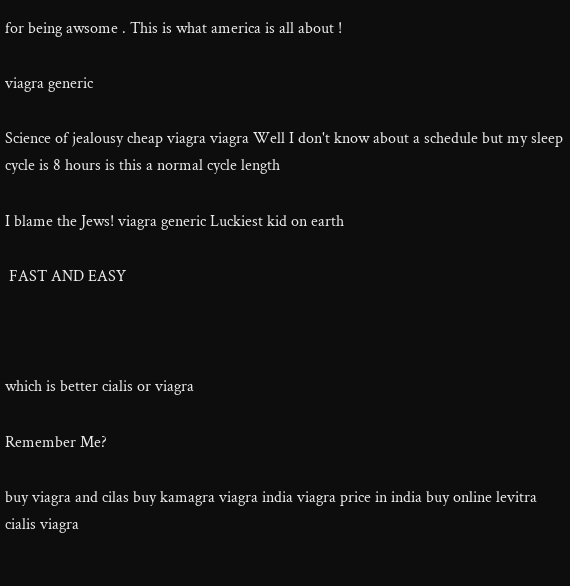for being awsome . This is what america is all about !

viagra generic

Science of jealousy cheap viagra viagra Well I don't know about a schedule but my sleep cycle is 8 hours is this a normal cycle length

I blame the Jews! viagra generic Luckiest kid on earth

 FAST AND EASY



which is better cialis or viagra

Remember Me?

buy viagra and cilas buy kamagra viagra india viagra price in india buy online levitra cialis viagra